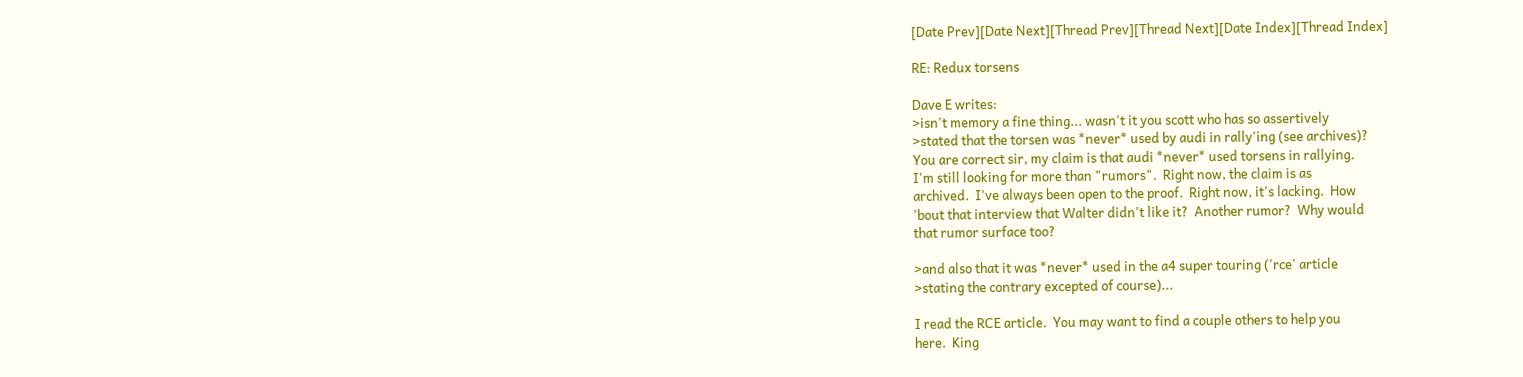[Date Prev][Date Next][Thread Prev][Thread Next][Date Index][Thread Index]

RE: Redux torsens

Dave E writes:
>isn't memory a fine thing... wasn't it you scott who has so assertively
>stated that the torsen was *never* used by audi in rally'ing (see archives)?
You are correct sir, my claim is that audi *never* used torsens in rallying.
I'm still looking for more than "rumors".  Right now, the claim is as
archived.  I've always been open to the proof.  Right now, it's lacking.  How
'bout that interview that Walter didn't like it?  Another rumor?  Why would
that rumor surface too?

>and also that it was *never* used in the a4 super touring ('rce' article
>stating the contrary excepted of course)...

I read the RCE article.  You may want to find a couple others to help you
here.  King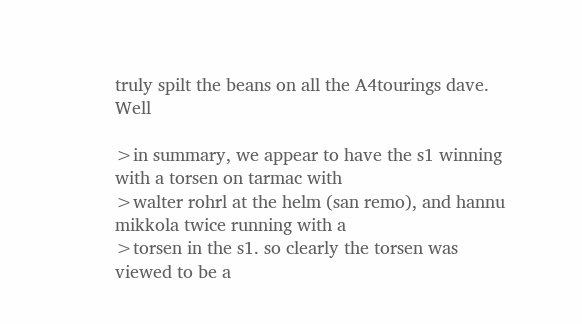truly spilt the beans on all the A4tourings dave.  Well

>in summary, we appear to have the s1 winning with a torsen on tarmac with
>walter rohrl at the helm (san remo), and hannu mikkola twice running with a
>torsen in the s1. so clearly the torsen was viewed to be a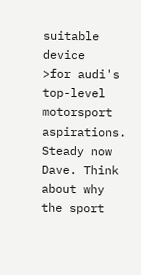suitable device
>for audi's top-level motorsport aspirations.
Steady now Dave. Think about why the sport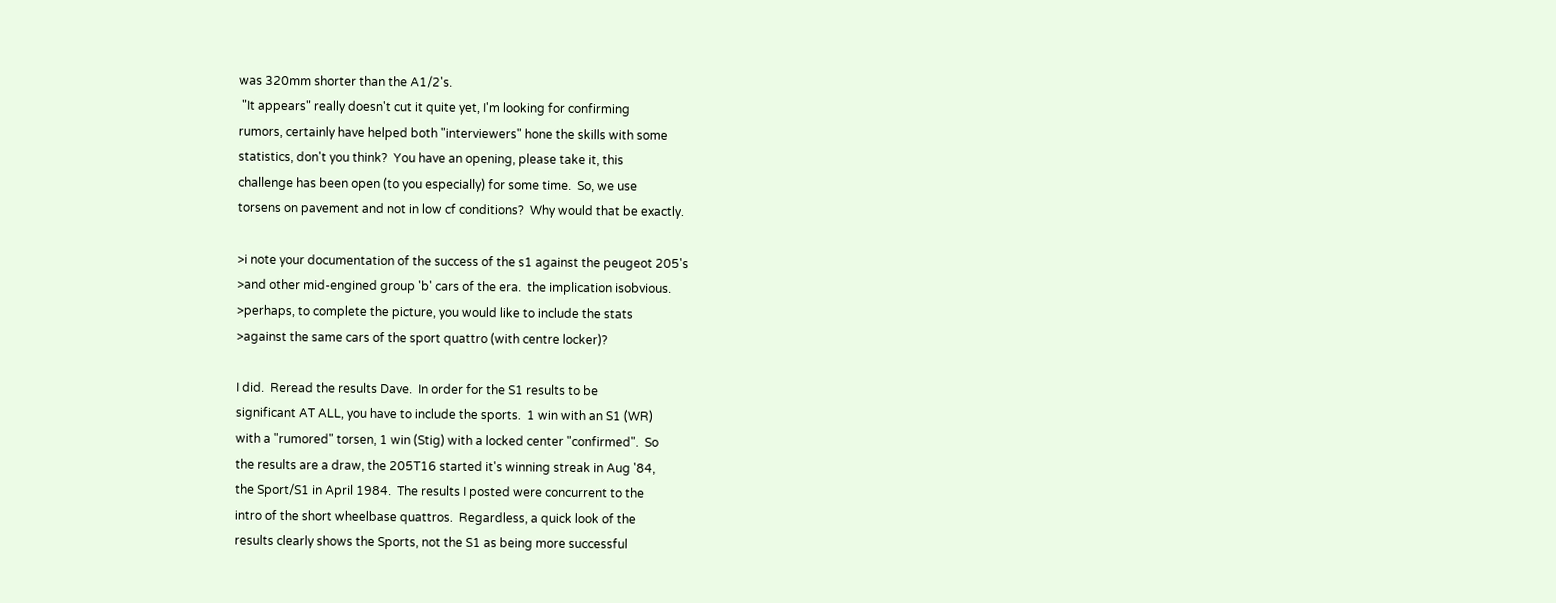was 320mm shorter than the A1/2's.
 "It appears" really doesn't cut it quite yet, I'm looking for confirming
rumors, certainly have helped both "interviewers" hone the skills with some
statistics, don't you think?  You have an opening, please take it, this
challenge has been open (to you especially) for some time.  So, we use
torsens on pavement and not in low cf conditions?  Why would that be exactly.

>i note your documentation of the success of the s1 against the peugeot 205's
>and other mid-engined group 'b' cars of the era.  the implication isobvious.
>perhaps, to complete the picture, you would like to include the stats
>against the same cars of the sport quattro (with centre locker)?

I did.  Reread the results Dave.  In order for the S1 results to be
significant AT ALL, you have to include the sports.  1 win with an S1 (WR)
with a "rumored" torsen, 1 win (Stig) with a locked center "confirmed".  So
the results are a draw, the 205T16 started it's winning streak in Aug '84,
the Sport/S1 in April 1984.  The results I posted were concurrent to the
intro of the short wheelbase quattros.  Regardless, a quick look of the
results clearly shows the Sports, not the S1 as being more successful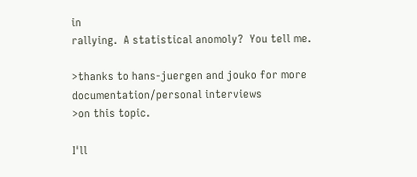in
rallying.  A statistical anomoly?  You tell me.

>thanks to hans-juergen and jouko for more documentation/personal interviews
>on this topic.

I'll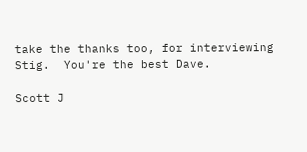take the thanks too, for interviewing Stig.  You're the best Dave.

Scott J